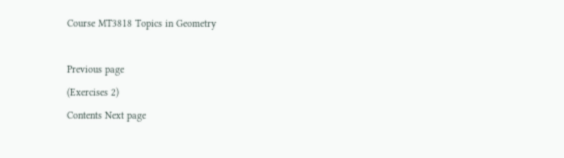Course MT3818 Topics in Geometry

Previous page
(Exercises 2)
Contents Next page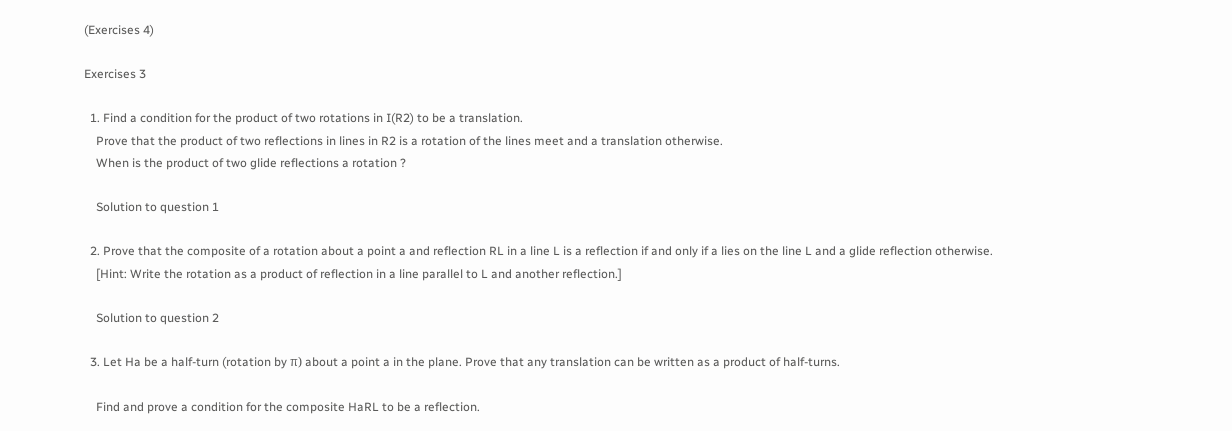(Exercises 4)

Exercises 3

  1. Find a condition for the product of two rotations in I(R2) to be a translation.
    Prove that the product of two reflections in lines in R2 is a rotation of the lines meet and a translation otherwise.
    When is the product of two glide reflections a rotation ?

    Solution to question 1

  2. Prove that the composite of a rotation about a point a and reflection RL in a line L is a reflection if and only if a lies on the line L and a glide reflection otherwise.
    [Hint: Write the rotation as a product of reflection in a line parallel to L and another reflection.]

    Solution to question 2

  3. Let Ha be a half-turn (rotation by π) about a point a in the plane. Prove that any translation can be written as a product of half-turns.

    Find and prove a condition for the composite HaRL to be a reflection.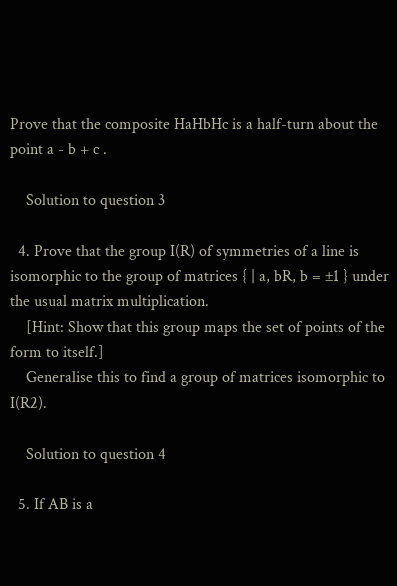Prove that the composite HaHbHc is a half-turn about the point a - b + c .

    Solution to question 3

  4. Prove that the group I(R) of symmetries of a line is isomorphic to the group of matrices { | a, bR, b = ±1 } under the usual matrix multiplication.
    [Hint: Show that this group maps the set of points of the form to itself.]
    Generalise this to find a group of matrices isomorphic to I(R2).

    Solution to question 4

  5. If AB is a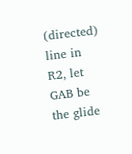(directed) line in R2, let GAB be the glide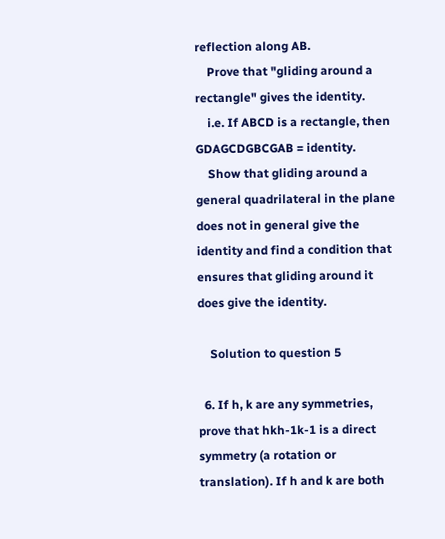reflection along AB.
    Prove that "gliding around a rectangle" gives the identity.
    i.e. If ABCD is a rectangle, then GDAGCDGBCGAB = identity.
    Show that gliding around a general quadrilateral in the plane does not in general give the identity and find a condition that ensures that gliding around it does give the identity.

    Solution to question 5

  6. If h, k are any symmetries, prove that hkh-1k-1 is a direct symmetry (a rotation or translation). If h and k are both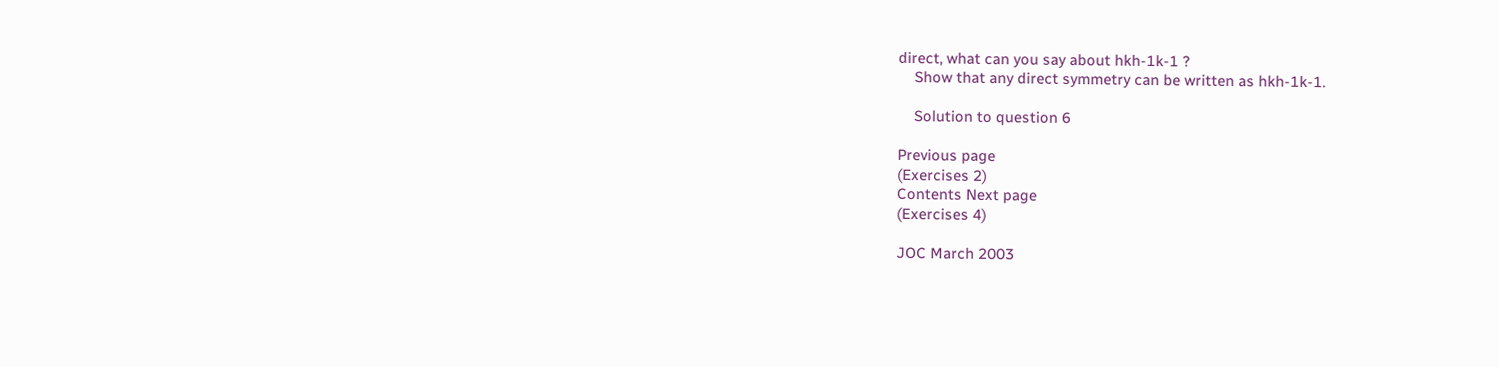direct, what can you say about hkh-1k-1 ?
    Show that any direct symmetry can be written as hkh-1k-1.

    Solution to question 6

Previous page
(Exercises 2)
Contents Next page
(Exercises 4)

JOC March 2003